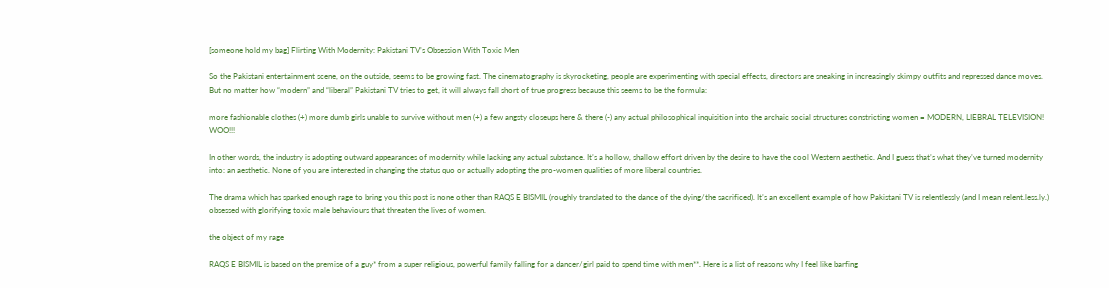[someone hold my bag] Flirting With Modernity: Pakistani TV’s Obsession With Toxic Men

So the Pakistani entertainment scene, on the outside, seems to be growing fast. The cinematography is skyrocketing, people are experimenting with special effects, directors are sneaking in increasingly skimpy outfits and repressed dance moves. But no matter how “modern” and “liberal” Pakistani TV tries to get, it will always fall short of true progress because this seems to be the formula:

more fashionable clothes (+) more dumb girls unable to survive without men (+) a few angsty closeups here & there (-) any actual philosophical inquisition into the archaic social structures constricting women = MODERN, LIEBRAL TELEVISION! WOO!!!

In other words, the industry is adopting outward appearances of modernity while lacking any actual substance. It’s a hollow, shallow effort driven by the desire to have the cool Western aesthetic. And I guess that’s what they’ve turned modernity into: an aesthetic. None of you are interested in changing the status quo or actually adopting the pro-women qualities of more liberal countries.

The drama which has sparked enough rage to bring you this post is none other than RAQS E BISMIL (roughly translated to the dance of the dying/the sacrificed). It’s an excellent example of how Pakistani TV is relentlessly (and I mean relent.less.ly.) obsessed with glorifying toxic male behaviours that threaten the lives of women.

the object of my rage

RAQS E BISMIL is based on the premise of a guy* from a super religious, powerful family falling for a dancer/girl paid to spend time with men**. Here is a list of reasons why I feel like barfing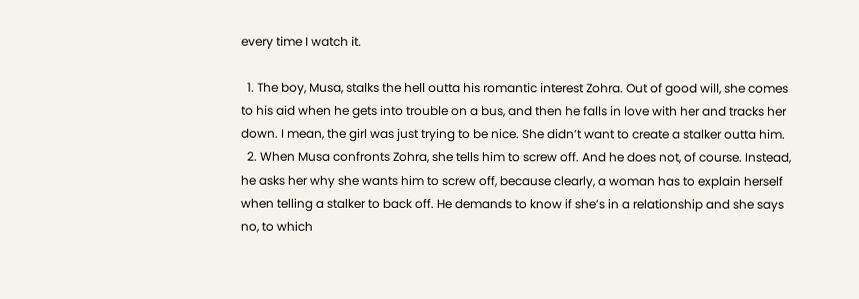every time I watch it.

  1. The boy, Musa, stalks the hell outta his romantic interest Zohra. Out of good will, she comes to his aid when he gets into trouble on a bus, and then he falls in love with her and tracks her down. I mean, the girl was just trying to be nice. She didn’t want to create a stalker outta him.
  2. When Musa confronts Zohra, she tells him to screw off. And he does not, of course. Instead, he asks her why she wants him to screw off, because clearly, a woman has to explain herself when telling a stalker to back off. He demands to know if she’s in a relationship and she says no, to which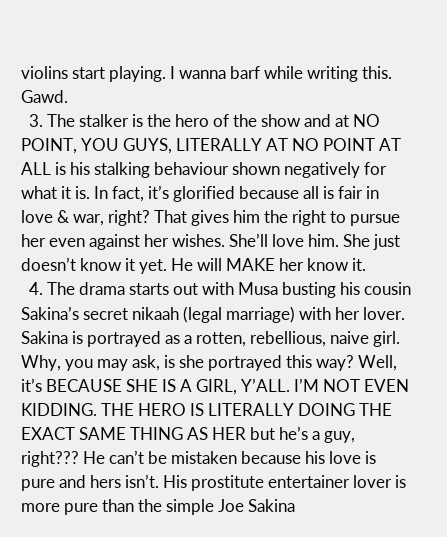violins start playing. I wanna barf while writing this. Gawd.
  3. The stalker is the hero of the show and at NO POINT, YOU GUYS, LITERALLY AT NO POINT AT ALL is his stalking behaviour shown negatively for what it is. In fact, it’s glorified because all is fair in love & war, right? That gives him the right to pursue her even against her wishes. She’ll love him. She just doesn’t know it yet. He will MAKE her know it.
  4. The drama starts out with Musa busting his cousin Sakina’s secret nikaah (legal marriage) with her lover. Sakina is portrayed as a rotten, rebellious, naive girl. Why, you may ask, is she portrayed this way? Well, it’s BECAUSE SHE IS A GIRL, Y’ALL. I’M NOT EVEN KIDDING. THE HERO IS LITERALLY DOING THE EXACT SAME THING AS HER but he’s a guy, right??? He can’t be mistaken because his love is pure and hers isn’t. His prostitute entertainer lover is more pure than the simple Joe Sakina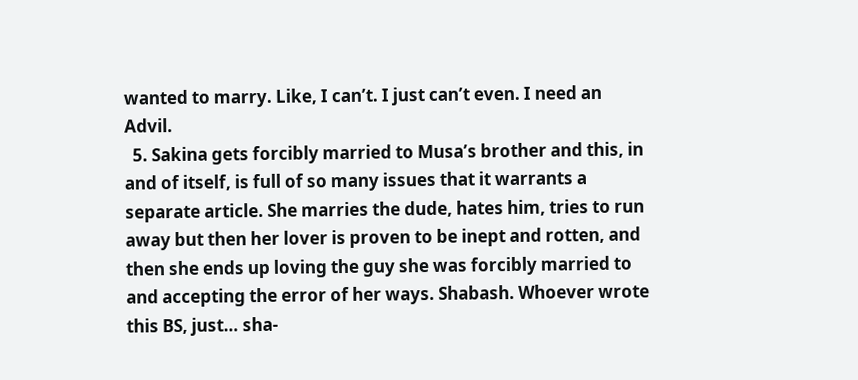wanted to marry. Like, I can’t. I just can’t even. I need an Advil.
  5. Sakina gets forcibly married to Musa’s brother and this, in and of itself, is full of so many issues that it warrants a separate article. She marries the dude, hates him, tries to run away but then her lover is proven to be inept and rotten, and then she ends up loving the guy she was forcibly married to and accepting the error of her ways. Shabash. Whoever wrote this BS, just… sha-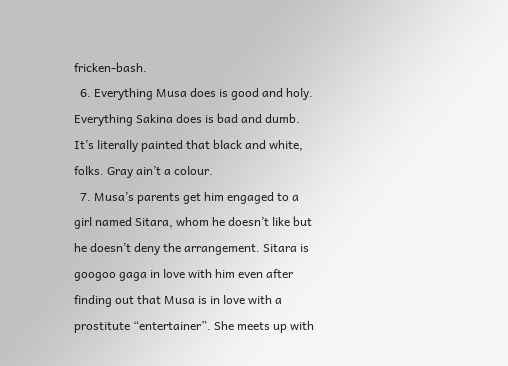fricken-bash.
  6. Everything Musa does is good and holy. Everything Sakina does is bad and dumb. It’s literally painted that black and white, folks. Gray ain’t a colour.
  7. Musa’s parents get him engaged to a girl named Sitara, whom he doesn’t like but he doesn’t deny the arrangement. Sitara is googoo gaga in love with him even after finding out that Musa is in love with a prostitute “entertainer”. She meets up with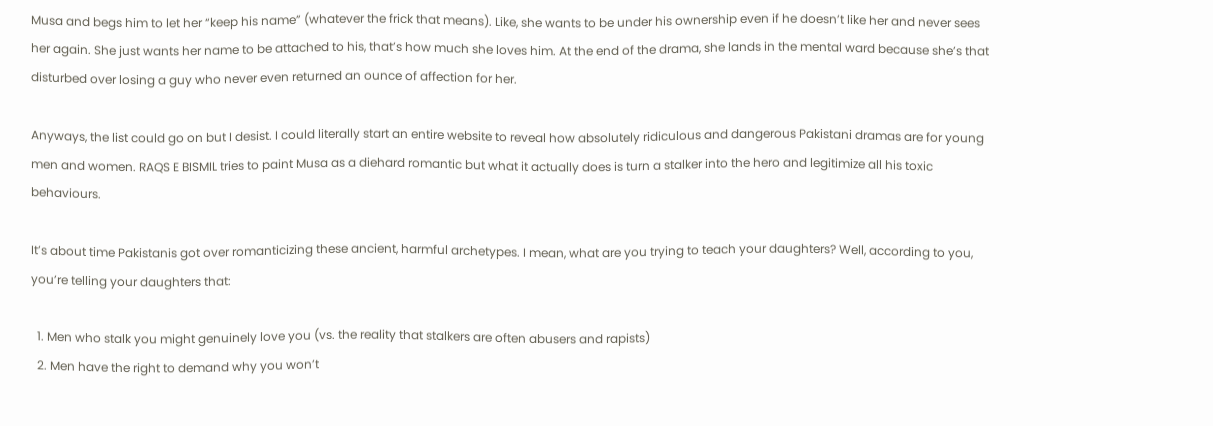Musa and begs him to let her “keep his name” (whatever the frick that means). Like, she wants to be under his ownership even if he doesn’t like her and never sees her again. She just wants her name to be attached to his, that’s how much she loves him. At the end of the drama, she lands in the mental ward because she’s that disturbed over losing a guy who never even returned an ounce of affection for her.

Anyways, the list could go on but I desist. I could literally start an entire website to reveal how absolutely ridiculous and dangerous Pakistani dramas are for young men and women. RAQS E BISMIL tries to paint Musa as a diehard romantic but what it actually does is turn a stalker into the hero and legitimize all his toxic behaviours.

It’s about time Pakistanis got over romanticizing these ancient, harmful archetypes. I mean, what are you trying to teach your daughters? Well, according to you, you’re telling your daughters that:

  1. Men who stalk you might genuinely love you (vs. the reality that stalkers are often abusers and rapists)
  2. Men have the right to demand why you won’t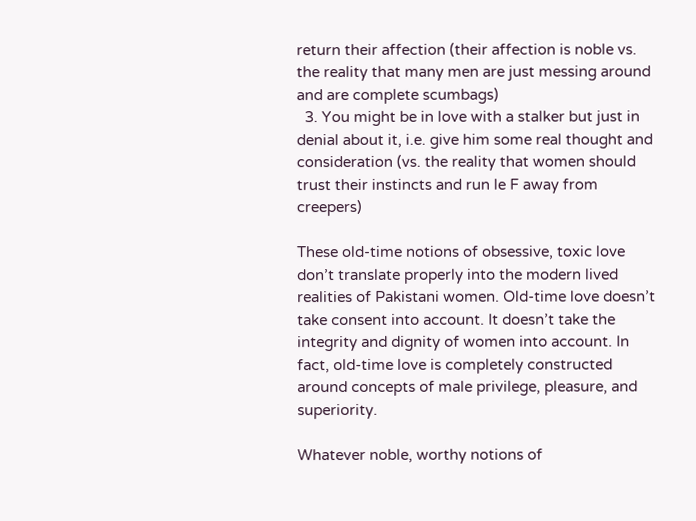return their affection (their affection is noble vs. the reality that many men are just messing around and are complete scumbags)
  3. You might be in love with a stalker but just in denial about it, i.e. give him some real thought and consideration (vs. the reality that women should trust their instincts and run le F away from creepers)

These old-time notions of obsessive, toxic love don’t translate properly into the modern lived realities of Pakistani women. Old-time love doesn’t take consent into account. It doesn’t take the integrity and dignity of women into account. In fact, old-time love is completely constructed around concepts of male privilege, pleasure, and superiority.

Whatever noble, worthy notions of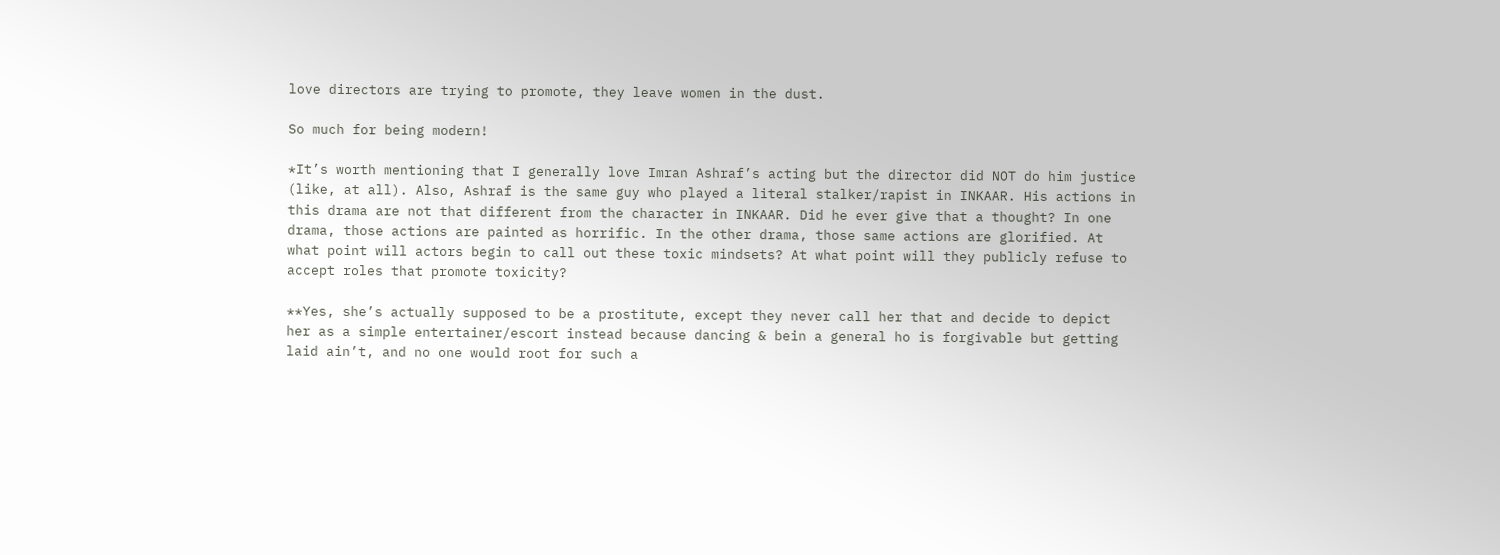love directors are trying to promote, they leave women in the dust.

So much for being modern!

*It’s worth mentioning that I generally love Imran Ashraf’s acting but the director did NOT do him justice (like, at all). Also, Ashraf is the same guy who played a literal stalker/rapist in INKAAR. His actions in this drama are not that different from the character in INKAAR. Did he ever give that a thought? In one drama, those actions are painted as horrific. In the other drama, those same actions are glorified. At what point will actors begin to call out these toxic mindsets? At what point will they publicly refuse to accept roles that promote toxicity?

**Yes, she’s actually supposed to be a prostitute, except they never call her that and decide to depict her as a simple entertainer/escort instead because dancing & bein a general ho is forgivable but getting laid ain’t, and no one would root for such a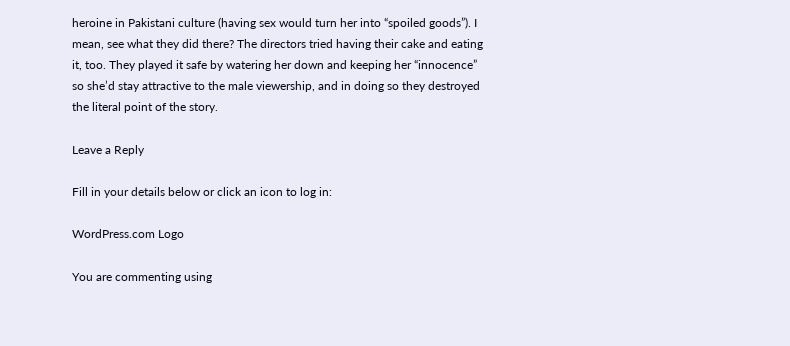heroine in Pakistani culture (having sex would turn her into “spoiled goods”). I mean, see what they did there? The directors tried having their cake and eating it, too. They played it safe by watering her down and keeping her “innocence” so she’d stay attractive to the male viewership, and in doing so they destroyed the literal point of the story.

Leave a Reply

Fill in your details below or click an icon to log in:

WordPress.com Logo

You are commenting using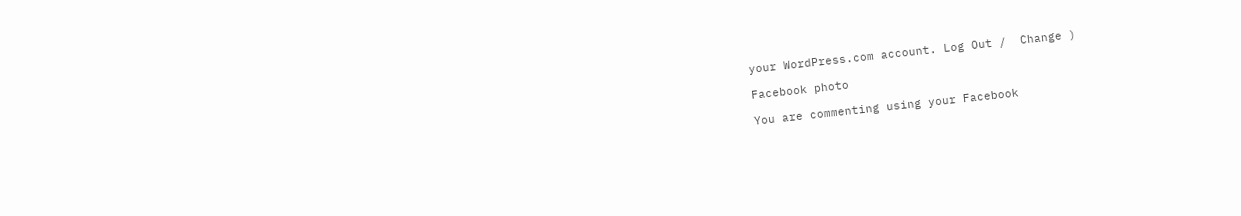your WordPress.com account. Log Out /  Change )

Facebook photo

You are commenting using your Facebook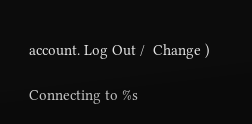account. Log Out /  Change )

Connecting to %s